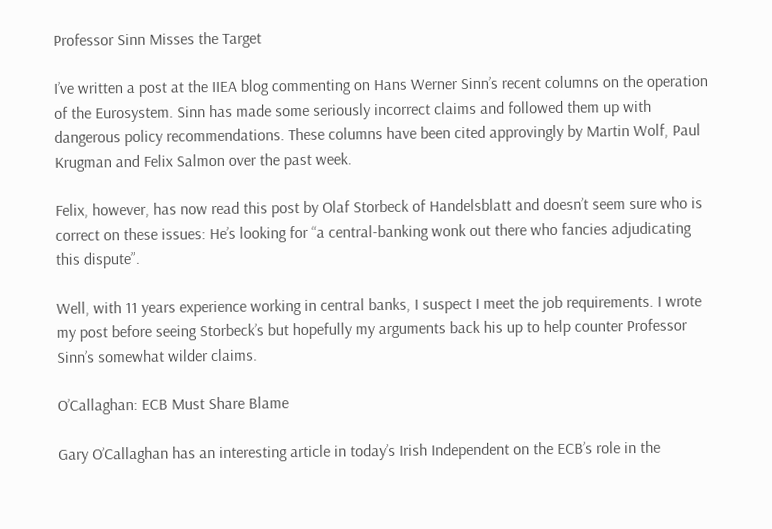Professor Sinn Misses the Target

I’ve written a post at the IIEA blog commenting on Hans Werner Sinn’s recent columns on the operation of the Eurosystem. Sinn has made some seriously incorrect claims and followed them up with dangerous policy recommendations. These columns have been cited approvingly by Martin Wolf, Paul Krugman and Felix Salmon over the past week.

Felix, however, has now read this post by Olaf Storbeck of Handelsblatt and doesn’t seem sure who is correct on these issues: He’s looking for “a central-banking wonk out there who fancies adjudicating this dispute”.

Well, with 11 years experience working in central banks, I suspect I meet the job requirements. I wrote my post before seeing Storbeck’s but hopefully my arguments back his up to help counter Professor Sinn’s somewhat wilder claims.

O’Callaghan: ECB Must Share Blame

Gary O’Callaghan has an interesting article in today’s Irish Independent on the ECB’s role in the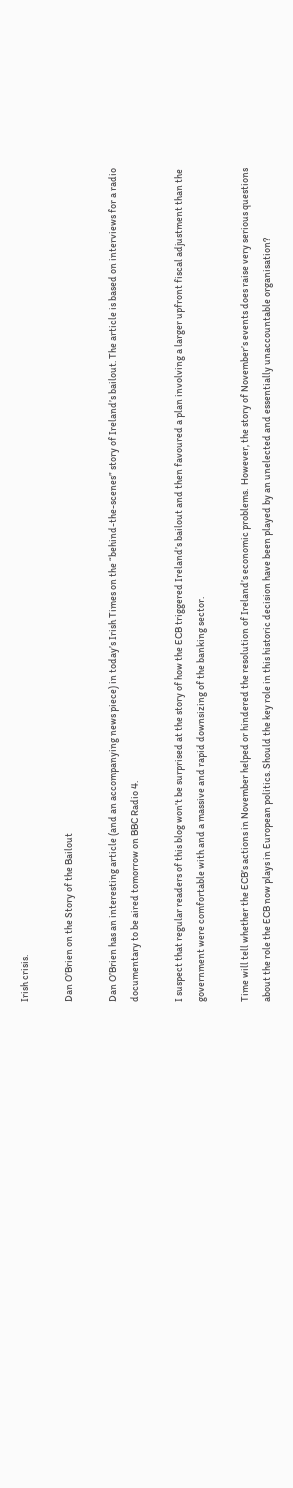Irish crisis.

Dan O’Brien on the Story of the Bailout

Dan O’Brien has an interesting article (and an accompanying news piece) in today’s Irish Times on the “behind-the-scenes” story of Ireland’s bailout. The article is based on interviews for a radio documentary to be aired tomorrow on BBC Radio 4.

I suspect that regular readers of this blog won’t be surprised at the story of how the ECB triggered Ireland’s bailout and then favoured a plan involving a larger upfront fiscal adjustment than the government were comfortable with and a massive and rapid downsizing of the banking sector.

Time will tell whether the ECB’s actions in November helped or hindered the resolution of Ireland’s economic problems.  However, the story of November’s events does raise very serious questions about the role the ECB now plays in European politics. Should the key role in this historic decision have been played by an unelected and essentially unaccountable organisation?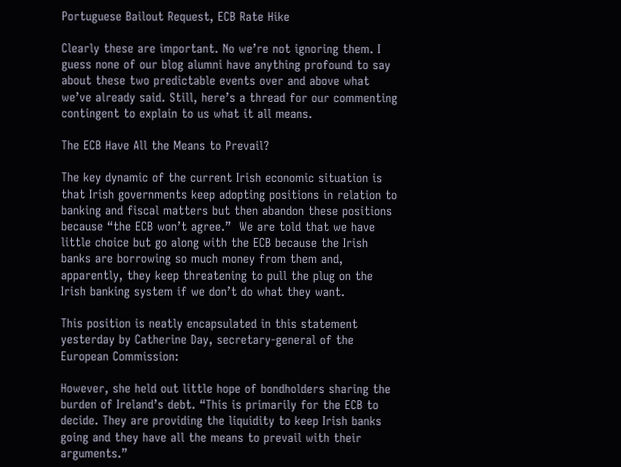Portuguese Bailout Request, ECB Rate Hike

Clearly these are important. No we’re not ignoring them. I guess none of our blog alumni have anything profound to say about these two predictable events over and above what we’ve already said. Still, here’s a thread for our commenting contingent to explain to us what it all means.

The ECB Have All the Means to Prevail?

The key dynamic of the current Irish economic situation is that Irish governments keep adopting positions in relation to banking and fiscal matters but then abandon these positions because “the ECB won’t agree.”  We are told that we have little choice but go along with the ECB because the Irish banks are borrowing so much money from them and, apparently, they keep threatening to pull the plug on the Irish banking system if we don’t do what they want.

This position is neatly encapsulated in this statement yesterday by Catherine Day, secretary-general of the European Commission:

However, she held out little hope of bondholders sharing the burden of Ireland’s debt. “This is primarily for the ECB to decide. They are providing the liquidity to keep Irish banks going and they have all the means to prevail with their arguments.”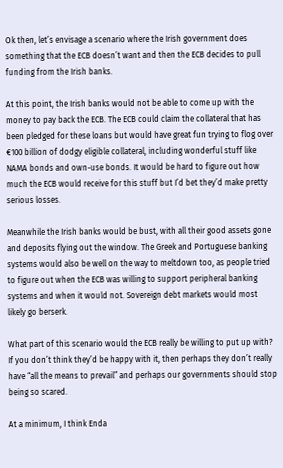Ok then, let’s envisage a scenario where the Irish government does something that the ECB doesn’t want and then the ECB decides to pull funding from the Irish banks.

At this point, the Irish banks would not be able to come up with the money to pay back the ECB. The ECB could claim the collateral that has been pledged for these loans but would have great fun trying to flog over €100 billion of dodgy eligible collateral, including wonderful stuff like NAMA bonds and own-use bonds. It would be hard to figure out how much the ECB would receive for this stuff but I’d bet they’d make pretty serious losses.

Meanwhile the Irish banks would be bust, with all their good assets gone and deposits flying out the window. The Greek and Portuguese banking systems would also be well on the way to meltdown too, as people tried to figure out when the ECB was willing to support peripheral banking systems and when it would not. Sovereign debt markets would most likely go berserk.

What part of this scenario would the ECB really be willing to put up with? If you don’t think they’d be happy with it, then perhaps they don’t really have “all the means to prevail” and perhaps our governments should stop being so scared.

At a minimum, I think Enda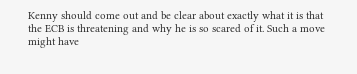Kenny should come out and be clear about exactly what it is that the ECB is threatening and why he is so scared of it. Such a move might have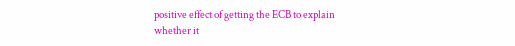positive effect of getting the ECB to explain whether it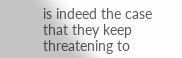is indeed the case that they keep threatening to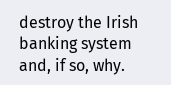destroy the Irish banking system and, if so, why.